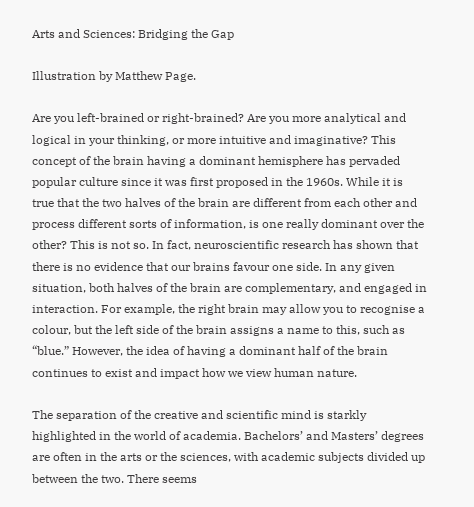Arts and Sciences: Bridging the Gap

Illustration by Matthew Page.

Are you left-brained or right-brained? Are you more analytical and logical in your thinking, or more intuitive and imaginative? This concept of the brain having a dominant hemisphere has pervaded popular culture since it was first proposed in the 1960s. While it is true that the two halves of the brain are different from each other and process different sorts of information, is one really dominant over the other? This is not so. In fact, neuroscientific research has shown that there is no evidence that our brains favour one side. In any given situation, both halves of the brain are complementary, and engaged in interaction. For example, the right brain may allow you to recognise a colour, but the left side of the brain assigns a name to this, such as “blue.” However, the idea of having a dominant half of the brain continues to exist and impact how we view human nature.

The separation of the creative and scientific mind is starkly highlighted in the world of academia. Bachelors’ and Masters’ degrees are often in the arts or the sciences, with academic subjects divided up between the two. There seems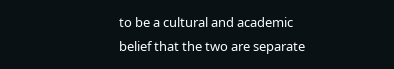to be a cultural and academic belief that the two are separate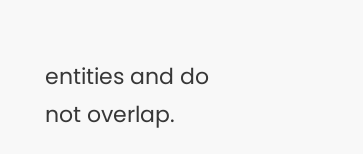entities and do not overlap.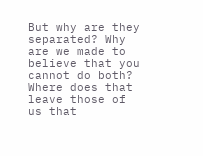But why are they separated? Why are we made to believe that you cannot do both? Where does that leave those of us that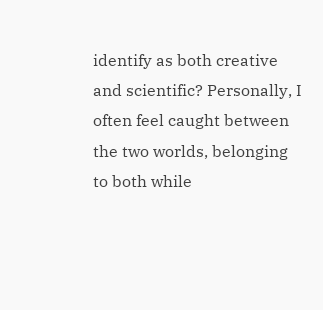identify as both creative and scientific? Personally, I often feel caught between the two worlds, belonging to both while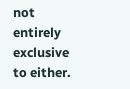not entirely exclusive to either.